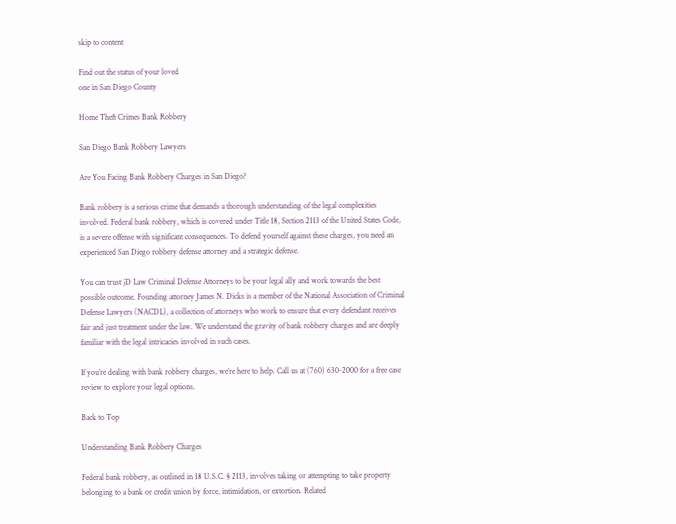skip to content

Find out the status of your loved
one in San Diego County

Home Theft Crimes Bank Robbery

San Diego Bank Robbery Lawyers

Are You Facing Bank Robbery Charges in San Diego?

Bank robbery is a serious crime that demands a thorough understanding of the legal complexities involved. Federal bank robbery, which is covered under Title 18, Section 2113 of the United States Code, is a severe offense with significant consequences. To defend yourself against these charges, you need an experienced San Diego robbery defense attorney and a strategic defense.

You can trust jD Law Criminal Defense Attorneys to be your legal ally and work towards the best possible outcome. Founding attorney James N. Dicks is a member of the National Association of Criminal Defense Lawyers (NACDL), a collection of attorneys who work to ensure that every defendant receives fair and just treatment under the law. We understand the gravity of bank robbery charges and are deeply familiar with the legal intricacies involved in such cases.

If you’re dealing with bank robbery charges, we’re here to help. Call us at (760) 630-2000 for a free case review to explore your legal options.

Back to Top

Understanding Bank Robbery Charges

Federal bank robbery, as outlined in 18 U.S.C. § 2113, involves taking or attempting to take property belonging to a bank or credit union by force, intimidation, or extortion. Related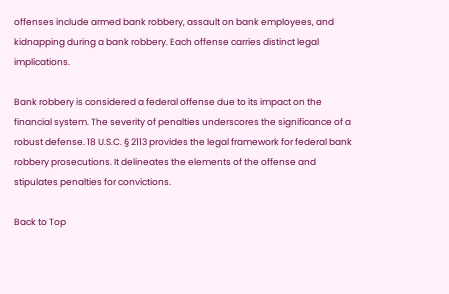offenses include armed bank robbery, assault on bank employees, and kidnapping during a bank robbery. Each offense carries distinct legal implications.

Bank robbery is considered a federal offense due to its impact on the financial system. The severity of penalties underscores the significance of a robust defense. 18 U.S.C. § 2113 provides the legal framework for federal bank robbery prosecutions. It delineates the elements of the offense and stipulates penalties for convictions.

Back to Top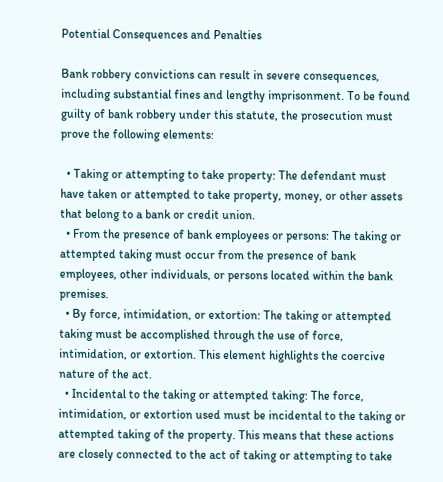Potential Consequences and Penalties

Bank robbery convictions can result in severe consequences, including substantial fines and lengthy imprisonment. To be found guilty of bank robbery under this statute, the prosecution must prove the following elements:

  • Taking or attempting to take property: The defendant must have taken or attempted to take property, money, or other assets that belong to a bank or credit union.
  • From the presence of bank employees or persons: The taking or attempted taking must occur from the presence of bank employees, other individuals, or persons located within the bank premises.
  • By force, intimidation, or extortion: The taking or attempted taking must be accomplished through the use of force, intimidation, or extortion. This element highlights the coercive nature of the act.
  • Incidental to the taking or attempted taking: The force, intimidation, or extortion used must be incidental to the taking or attempted taking of the property. This means that these actions are closely connected to the act of taking or attempting to take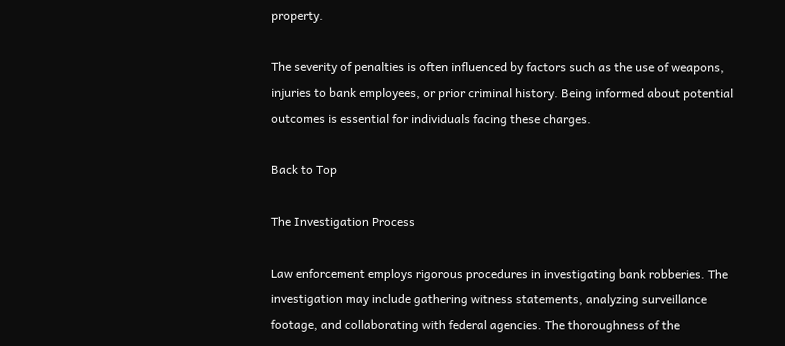property.

The severity of penalties is often influenced by factors such as the use of weapons, injuries to bank employees, or prior criminal history. Being informed about potential outcomes is essential for individuals facing these charges.

Back to Top

The Investigation Process

Law enforcement employs rigorous procedures in investigating bank robberies. The investigation may include gathering witness statements, analyzing surveillance footage, and collaborating with federal agencies. The thoroughness of the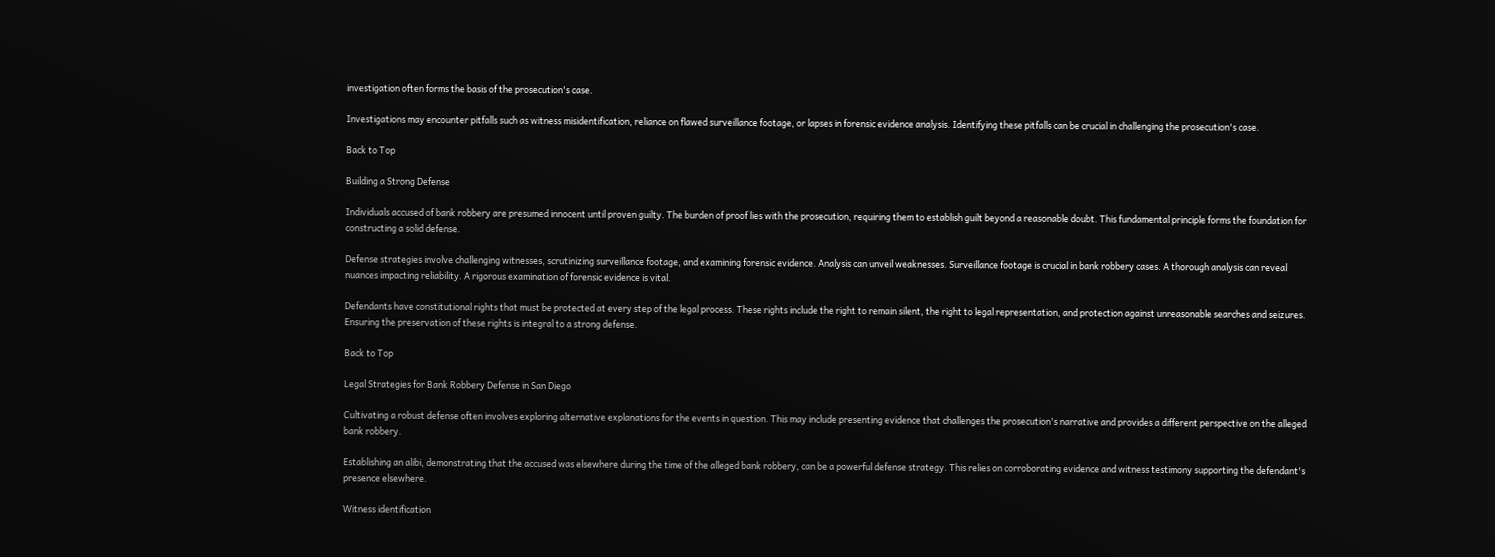investigation often forms the basis of the prosecution's case.

Investigations may encounter pitfalls such as witness misidentification, reliance on flawed surveillance footage, or lapses in forensic evidence analysis. Identifying these pitfalls can be crucial in challenging the prosecution's case.

Back to Top

Building a Strong Defense

Individuals accused of bank robbery are presumed innocent until proven guilty. The burden of proof lies with the prosecution, requiring them to establish guilt beyond a reasonable doubt. This fundamental principle forms the foundation for constructing a solid defense.

Defense strategies involve challenging witnesses, scrutinizing surveillance footage, and examining forensic evidence. Analysis can unveil weaknesses. Surveillance footage is crucial in bank robbery cases. A thorough analysis can reveal nuances impacting reliability. A rigorous examination of forensic evidence is vital.

Defendants have constitutional rights that must be protected at every step of the legal process. These rights include the right to remain silent, the right to legal representation, and protection against unreasonable searches and seizures. Ensuring the preservation of these rights is integral to a strong defense.

Back to Top

Legal Strategies for Bank Robbery Defense in San Diego

Cultivating a robust defense often involves exploring alternative explanations for the events in question. This may include presenting evidence that challenges the prosecution's narrative and provides a different perspective on the alleged bank robbery.

Establishing an alibi, demonstrating that the accused was elsewhere during the time of the alleged bank robbery, can be a powerful defense strategy. This relies on corroborating evidence and witness testimony supporting the defendant's presence elsewhere.

Witness identification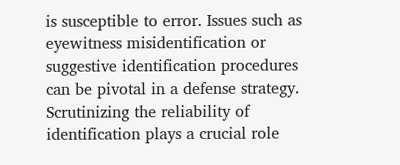is susceptible to error. Issues such as eyewitness misidentification or suggestive identification procedures can be pivotal in a defense strategy. Scrutinizing the reliability of identification plays a crucial role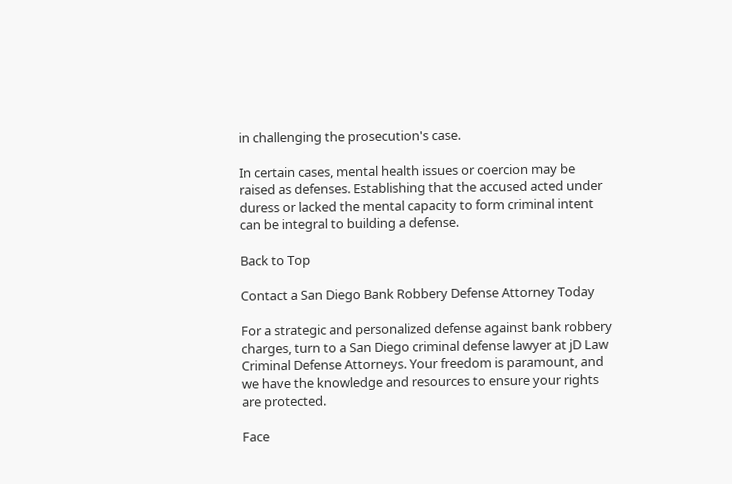in challenging the prosecution's case.

In certain cases, mental health issues or coercion may be raised as defenses. Establishing that the accused acted under duress or lacked the mental capacity to form criminal intent can be integral to building a defense.

Back to Top

Contact a San Diego Bank Robbery Defense Attorney Today

For a strategic and personalized defense against bank robbery charges, turn to a San Diego criminal defense lawyer at jD Law Criminal Defense Attorneys. Your freedom is paramount, and we have the knowledge and resources to ensure your rights are protected.

Face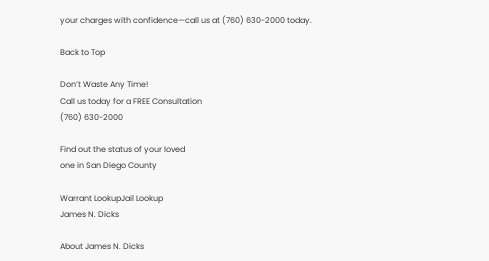your charges with confidence—call us at (760) 630-2000 today.

Back to Top

Don’t Waste Any Time!
Call us today for a FREE Consultation
(760) 630-2000

Find out the status of your loved
one in San Diego County

Warrant LookupJail Lookup
James N. Dicks

About James N. Dicks